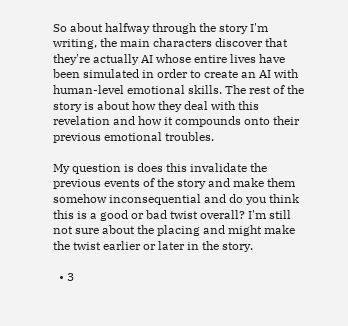So about halfway through the story I'm writing, the main characters discover that they're actually AI whose entire lives have been simulated in order to create an AI with human-level emotional skills. The rest of the story is about how they deal with this revelation and how it compounds onto their previous emotional troubles.

My question is does this invalidate the previous events of the story and make them somehow inconsequential and do you think this is a good or bad twist overall? I'm still not sure about the placing and might make the twist earlier or later in the story.

  • 3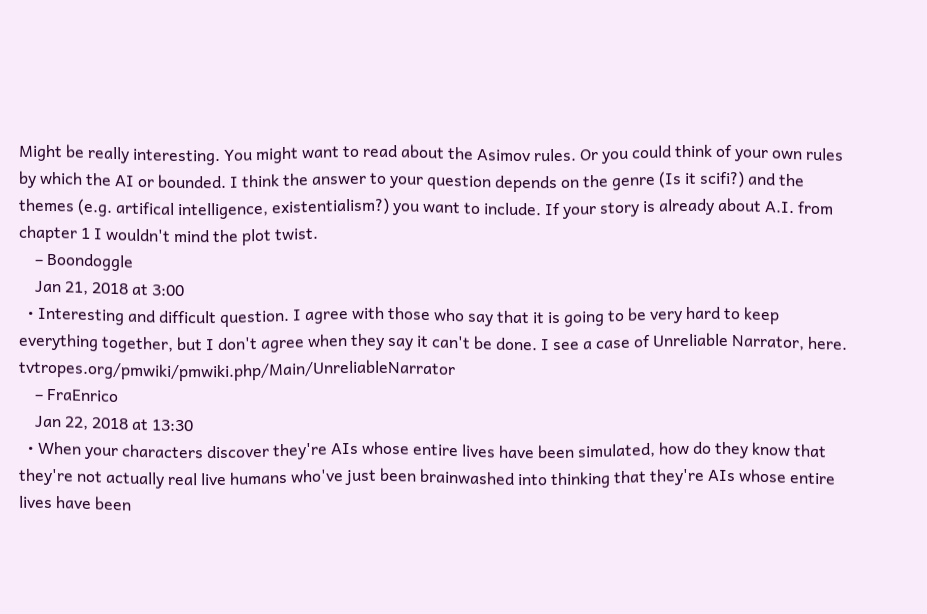Might be really interesting. You might want to read about the Asimov rules. Or you could think of your own rules by which the AI or bounded. I think the answer to your question depends on the genre (Is it scifi?) and the themes (e.g. artifical intelligence, existentialism?) you want to include. If your story is already about A.I. from chapter 1 I wouldn't mind the plot twist.
    – Boondoggle
    Jan 21, 2018 at 3:00
  • Interesting and difficult question. I agree with those who say that it is going to be very hard to keep everything together, but I don't agree when they say it can't be done. I see a case of Unreliable Narrator, here. tvtropes.org/pmwiki/pmwiki.php/Main/UnreliableNarrator
    – FraEnrico
    Jan 22, 2018 at 13:30
  • When your characters discover they're AIs whose entire lives have been simulated, how do they know that they're not actually real live humans who've just been brainwashed into thinking that they're AIs whose entire lives have been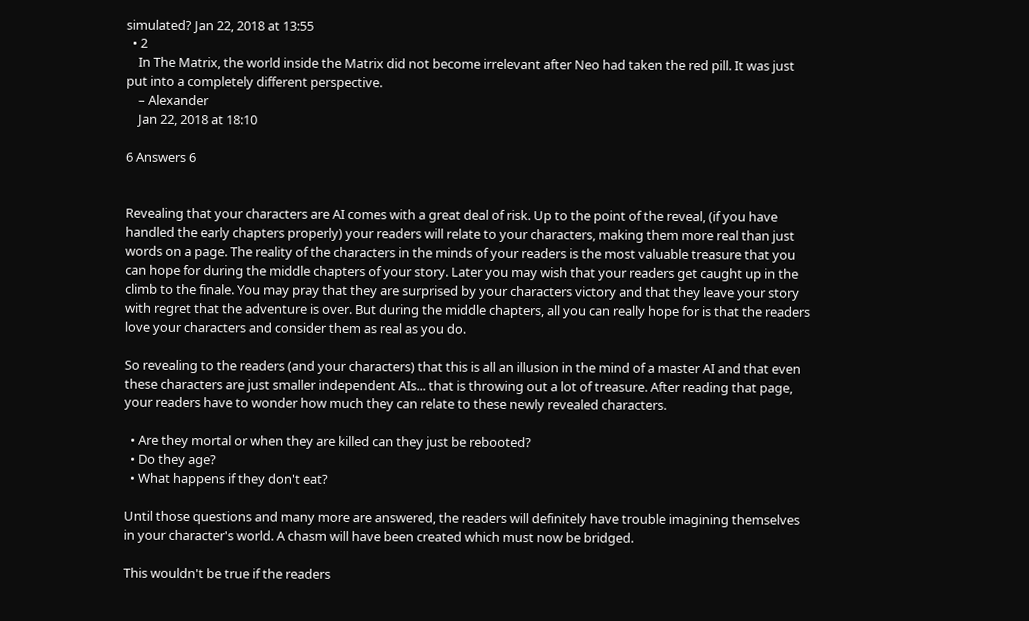simulated? Jan 22, 2018 at 13:55
  • 2
    In The Matrix, the world inside the Matrix did not become irrelevant after Neo had taken the red pill. It was just put into a completely different perspective.
    – Alexander
    Jan 22, 2018 at 18:10

6 Answers 6


Revealing that your characters are AI comes with a great deal of risk. Up to the point of the reveal, (if you have handled the early chapters properly) your readers will relate to your characters, making them more real than just words on a page. The reality of the characters in the minds of your readers is the most valuable treasure that you can hope for during the middle chapters of your story. Later you may wish that your readers get caught up in the climb to the finale. You may pray that they are surprised by your characters victory and that they leave your story with regret that the adventure is over. But during the middle chapters, all you can really hope for is that the readers love your characters and consider them as real as you do.

So revealing to the readers (and your characters) that this is all an illusion in the mind of a master AI and that even these characters are just smaller independent AIs... that is throwing out a lot of treasure. After reading that page, your readers have to wonder how much they can relate to these newly revealed characters.

  • Are they mortal or when they are killed can they just be rebooted?
  • Do they age?
  • What happens if they don't eat?

Until those questions and many more are answered, the readers will definitely have trouble imagining themselves in your character's world. A chasm will have been created which must now be bridged.

This wouldn't be true if the readers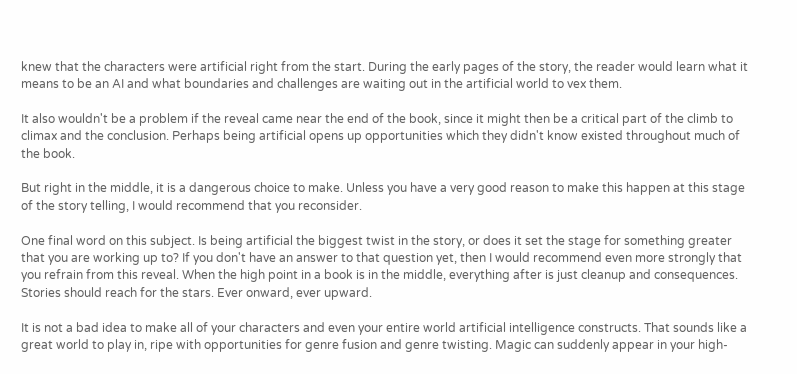knew that the characters were artificial right from the start. During the early pages of the story, the reader would learn what it means to be an AI and what boundaries and challenges are waiting out in the artificial world to vex them.

It also wouldn't be a problem if the reveal came near the end of the book, since it might then be a critical part of the climb to climax and the conclusion. Perhaps being artificial opens up opportunities which they didn't know existed throughout much of the book.

But right in the middle, it is a dangerous choice to make. Unless you have a very good reason to make this happen at this stage of the story telling, I would recommend that you reconsider.

One final word on this subject. Is being artificial the biggest twist in the story, or does it set the stage for something greater that you are working up to? If you don't have an answer to that question yet, then I would recommend even more strongly that you refrain from this reveal. When the high point in a book is in the middle, everything after is just cleanup and consequences. Stories should reach for the stars. Ever onward, ever upward.

It is not a bad idea to make all of your characters and even your entire world artificial intelligence constructs. That sounds like a great world to play in, ripe with opportunities for genre fusion and genre twisting. Magic can suddenly appear in your high-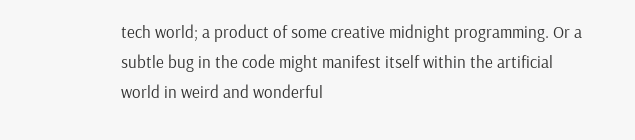tech world; a product of some creative midnight programming. Or a subtle bug in the code might manifest itself within the artificial world in weird and wonderful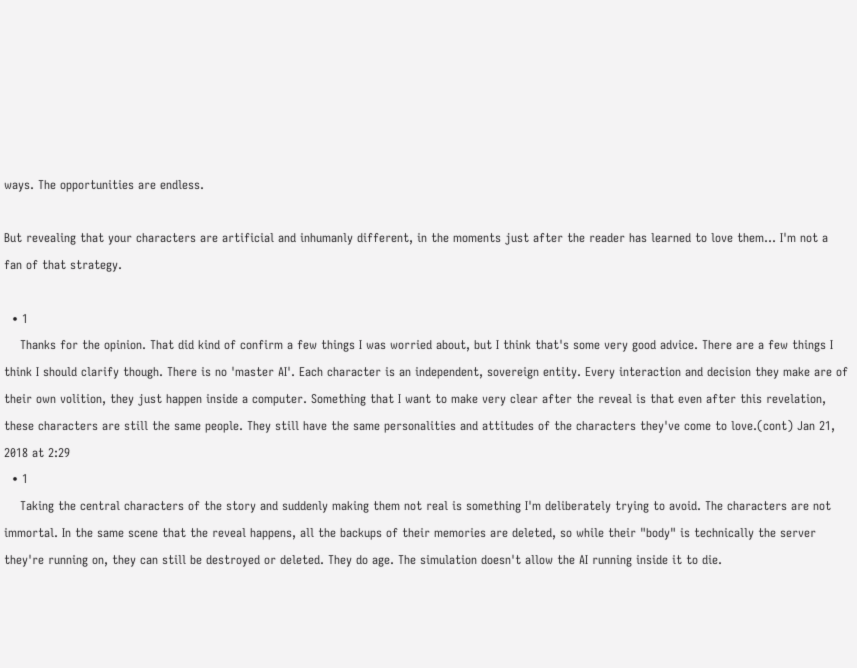ways. The opportunities are endless.

But revealing that your characters are artificial and inhumanly different, in the moments just after the reader has learned to love them... I'm not a fan of that strategy.

  • 1
    Thanks for the opinion. That did kind of confirm a few things I was worried about, but I think that's some very good advice. There are a few things I think I should clarify though. There is no 'master AI'. Each character is an independent, sovereign entity. Every interaction and decision they make are of their own volition, they just happen inside a computer. Something that I want to make very clear after the reveal is that even after this revelation, these characters are still the same people. They still have the same personalities and attitudes of the characters they've come to love.(cont) Jan 21, 2018 at 2:29
  • 1
    Taking the central characters of the story and suddenly making them not real is something I'm deliberately trying to avoid. The characters are not immortal. In the same scene that the reveal happens, all the backups of their memories are deleted, so while their "body" is technically the server they're running on, they can still be destroyed or deleted. They do age. The simulation doesn't allow the AI running inside it to die.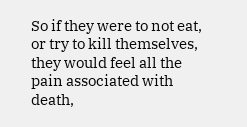So if they were to not eat, or try to kill themselves, they would feel all the pain associated with death,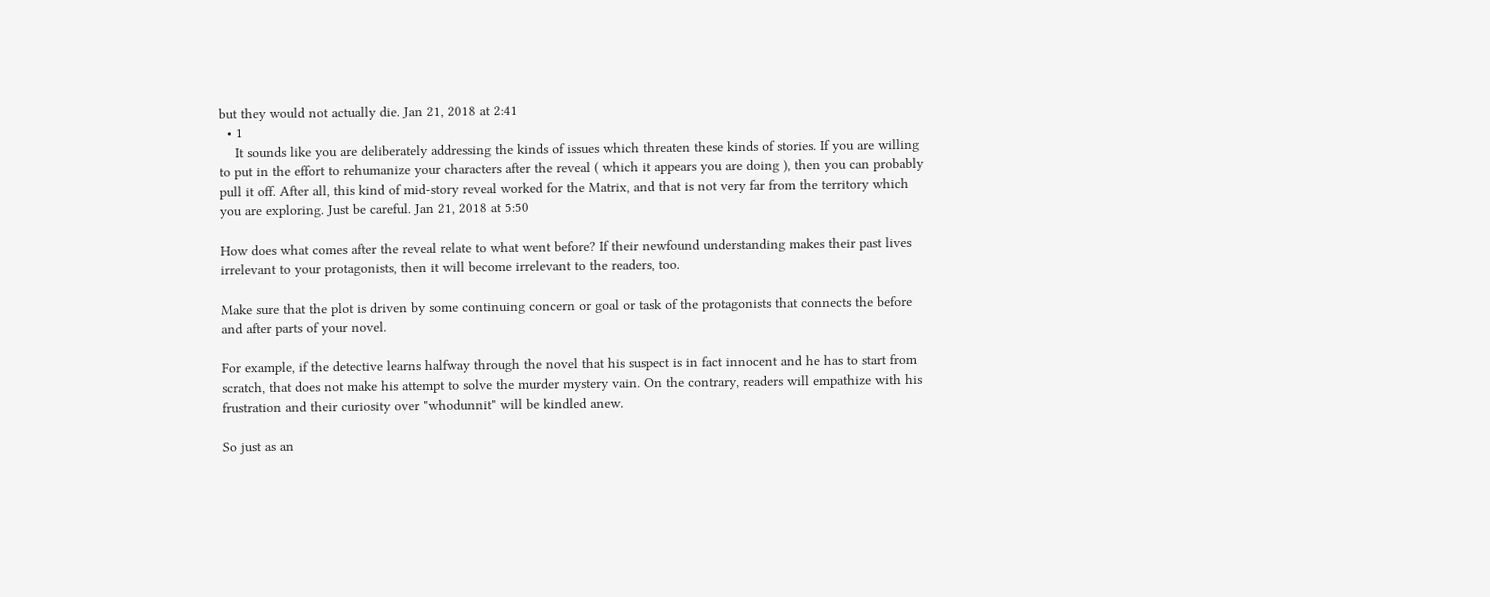but they would not actually die. Jan 21, 2018 at 2:41
  • 1
    It sounds like you are deliberately addressing the kinds of issues which threaten these kinds of stories. If you are willing to put in the effort to rehumanize your characters after the reveal ( which it appears you are doing ), then you can probably pull it off. After all, this kind of mid-story reveal worked for the Matrix, and that is not very far from the territory which you are exploring. Just be careful. Jan 21, 2018 at 5:50

How does what comes after the reveal relate to what went before? If their newfound understanding makes their past lives irrelevant to your protagonists, then it will become irrelevant to the readers, too.

Make sure that the plot is driven by some continuing concern or goal or task of the protagonists that connects the before and after parts of your novel.

For example, if the detective learns halfway through the novel that his suspect is in fact innocent and he has to start from scratch, that does not make his attempt to solve the murder mystery vain. On the contrary, readers will empathize with his frustration and their curiosity over "whodunnit" will be kindled anew.

So just as an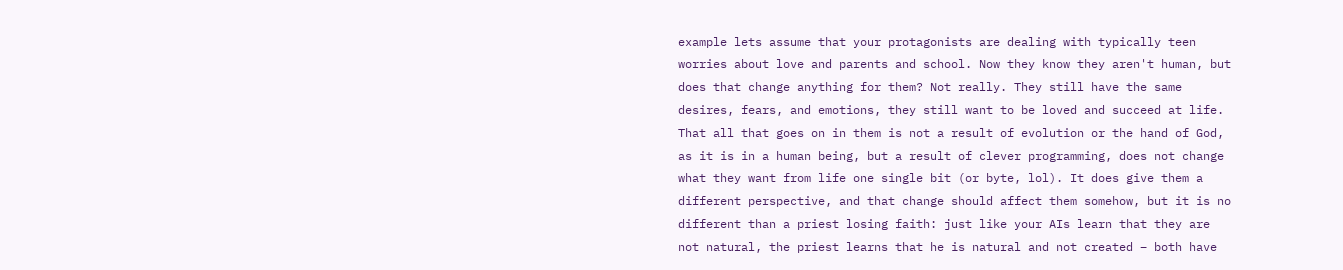example lets assume that your protagonists are dealing with typically teen worries about love and parents and school. Now they know they aren't human, but does that change anything for them? Not really. They still have the same desires, fears, and emotions, they still want to be loved and succeed at life. That all that goes on in them is not a result of evolution or the hand of God, as it is in a human being, but a result of clever programming, does not change what they want from life one single bit (or byte, lol). It does give them a different perspective, and that change should affect them somehow, but it is no different than a priest losing faith: just like your AIs learn that they are not natural, the priest learns that he is natural and not created – both have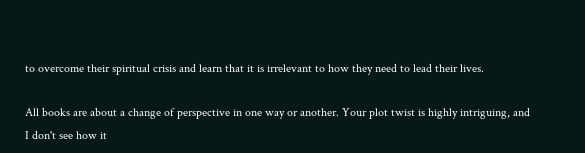to overcome their spiritual crisis and learn that it is irrelevant to how they need to lead their lives.

All books are about a change of perspective in one way or another. Your plot twist is highly intriguing, and I don't see how it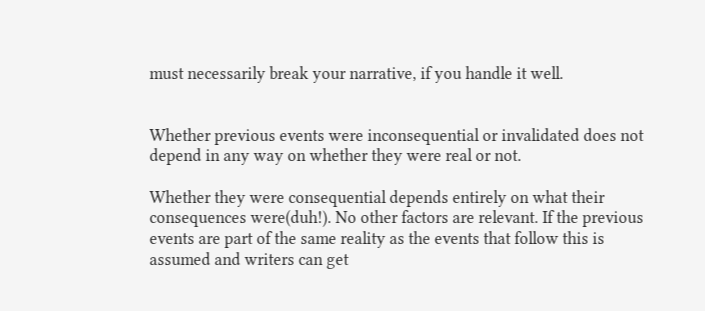must necessarily break your narrative, if you handle it well.


Whether previous events were inconsequential or invalidated does not depend in any way on whether they were real or not.

Whether they were consequential depends entirely on what their consequences were(duh!). No other factors are relevant. If the previous events are part of the same reality as the events that follow this is assumed and writers can get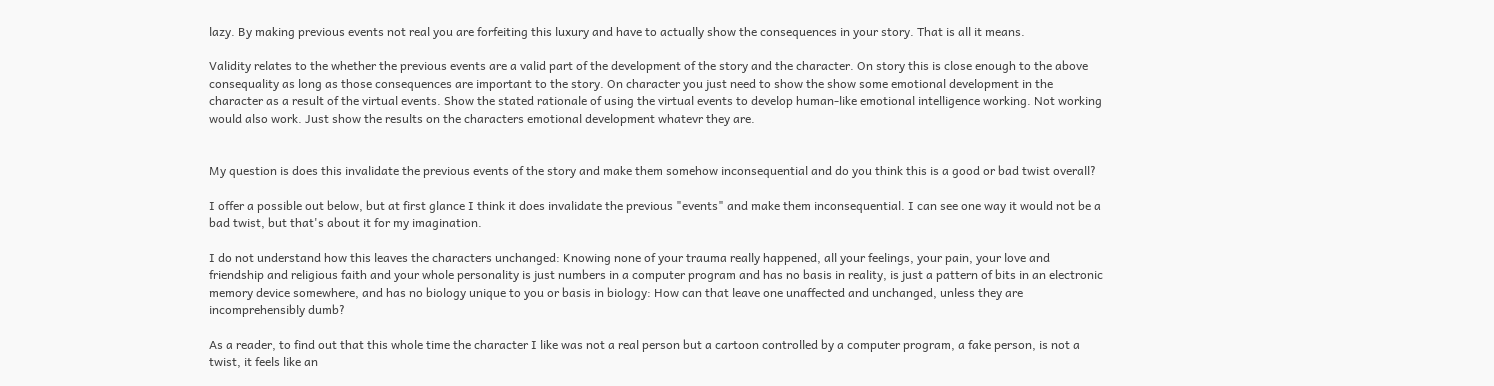lazy. By making previous events not real you are forfeiting this luxury and have to actually show the consequences in your story. That is all it means.

Validity relates to the whether the previous events are a valid part of the development of the story and the character. On story this is close enough to the above consequality as long as those consequences are important to the story. On character you just need to show the show some emotional development in the character as a result of the virtual events. Show the stated rationale of using the virtual events to develop human-like emotional intelligence working. Not working would also work. Just show the results on the characters emotional development whatevr they are.


My question is does this invalidate the previous events of the story and make them somehow inconsequential and do you think this is a good or bad twist overall?

I offer a possible out below, but at first glance I think it does invalidate the previous "events" and make them inconsequential. I can see one way it would not be a bad twist, but that's about it for my imagination.

I do not understand how this leaves the characters unchanged: Knowing none of your trauma really happened, all your feelings, your pain, your love and friendship and religious faith and your whole personality is just numbers in a computer program and has no basis in reality, is just a pattern of bits in an electronic memory device somewhere, and has no biology unique to you or basis in biology: How can that leave one unaffected and unchanged, unless they are incomprehensibly dumb?

As a reader, to find out that this whole time the character I like was not a real person but a cartoon controlled by a computer program, a fake person, is not a twist, it feels like an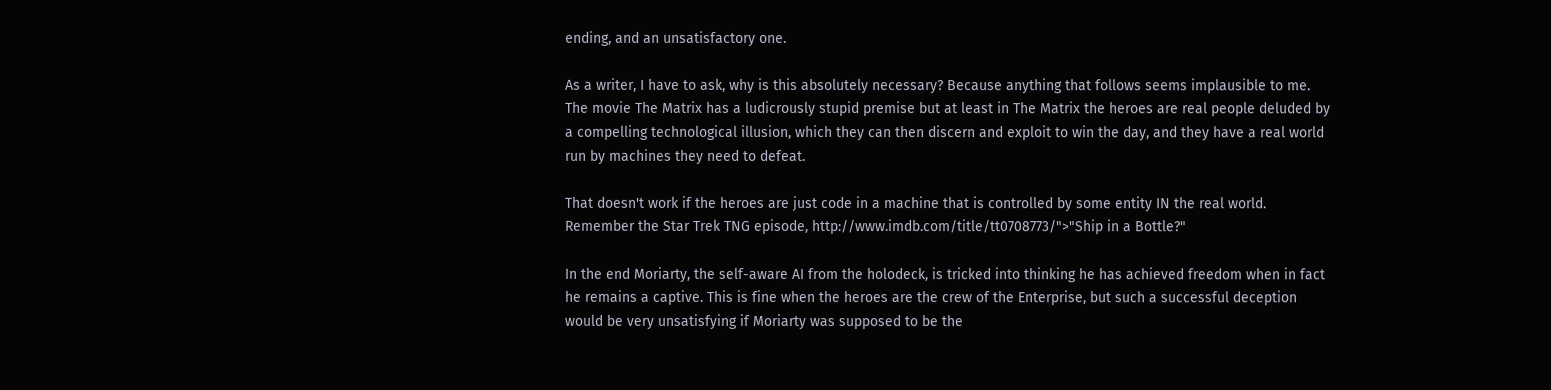ending, and an unsatisfactory one.

As a writer, I have to ask, why is this absolutely necessary? Because anything that follows seems implausible to me. The movie The Matrix has a ludicrously stupid premise but at least in The Matrix the heroes are real people deluded by a compelling technological illusion, which they can then discern and exploit to win the day, and they have a real world run by machines they need to defeat.

That doesn't work if the heroes are just code in a machine that is controlled by some entity IN the real world. Remember the Star Trek TNG episode, http://www.imdb.com/title/tt0708773/">"Ship in a Bottle?"

In the end Moriarty, the self-aware AI from the holodeck, is tricked into thinking he has achieved freedom when in fact he remains a captive. This is fine when the heroes are the crew of the Enterprise, but such a successful deception would be very unsatisfying if Moriarty was supposed to be the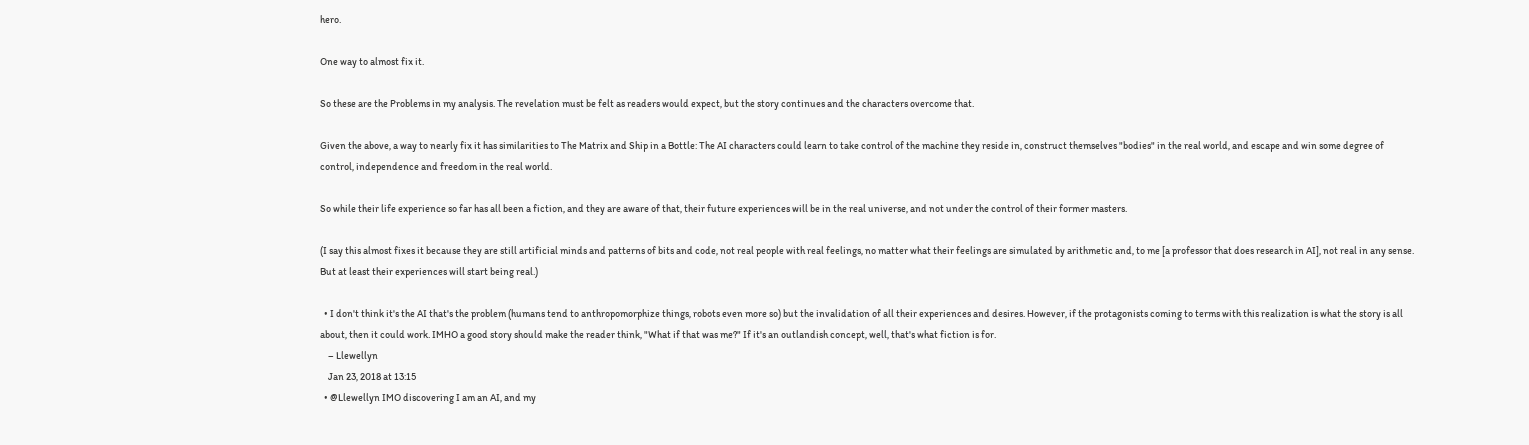hero.

One way to almost fix it.

So these are the Problems in my analysis. The revelation must be felt as readers would expect, but the story continues and the characters overcome that.

Given the above, a way to nearly fix it has similarities to The Matrix and Ship in a Bottle: The AI characters could learn to take control of the machine they reside in, construct themselves "bodies" in the real world, and escape and win some degree of control, independence and freedom in the real world.

So while their life experience so far has all been a fiction, and they are aware of that, their future experiences will be in the real universe, and not under the control of their former masters.

(I say this almost fixes it because they are still artificial minds and patterns of bits and code, not real people with real feelings, no matter what their feelings are simulated by arithmetic and, to me [a professor that does research in AI], not real in any sense. But at least their experiences will start being real.)

  • I don't think it's the AI that's the problem (humans tend to anthropomorphize things, robots even more so) but the invalidation of all their experiences and desires. However, if the protagonists coming to terms with this realization is what the story is all about, then it could work. IMHO a good story should make the reader think, "What if that was me?" If it's an outlandish concept, well, that's what fiction is for.
    – Llewellyn
    Jan 23, 2018 at 13:15
  • @Llewellyn IMO discovering I am an AI, and my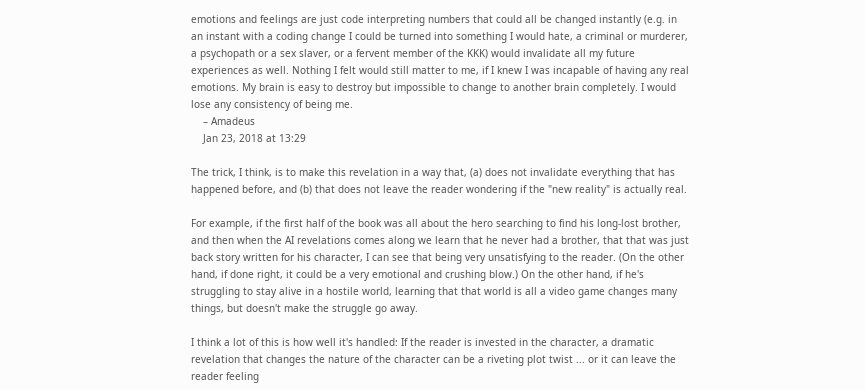emotions and feelings are just code interpreting numbers that could all be changed instantly (e.g. in an instant with a coding change I could be turned into something I would hate, a criminal or murderer, a psychopath or a sex slaver, or a fervent member of the KKK) would invalidate all my future experiences as well. Nothing I felt would still matter to me, if I knew I was incapable of having any real emotions. My brain is easy to destroy but impossible to change to another brain completely. I would lose any consistency of being me.
    – Amadeus
    Jan 23, 2018 at 13:29

The trick, I think, is to make this revelation in a way that, (a) does not invalidate everything that has happened before, and (b) that does not leave the reader wondering if the "new reality" is actually real.

For example, if the first half of the book was all about the hero searching to find his long-lost brother, and then when the AI revelations comes along we learn that he never had a brother, that that was just back story written for his character, I can see that being very unsatisfying to the reader. (On the other hand, if done right, it could be a very emotional and crushing blow.) On the other hand, if he's struggling to stay alive in a hostile world, learning that that world is all a video game changes many things, but doesn't make the struggle go away.

I think a lot of this is how well it's handled: If the reader is invested in the character, a dramatic revelation that changes the nature of the character can be a riveting plot twist ... or it can leave the reader feeling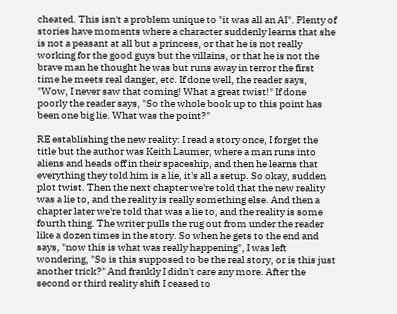cheated. This isn't a problem unique to "it was all an AI". Plenty of stories have moments where a character suddenly learns that she is not a peasant at all but a princess, or that he is not really working for the good guys but the villains, or that he is not the brave man he thought he was but runs away in terror the first time he meets real danger, etc. If done well, the reader says, "Wow, I never saw that coming! What a great twist!" If done poorly the reader says, "So the whole book up to this point has been one big lie. What was the point?"

RE establishing the new reality: I read a story once, I forget the title but the author was Keith Laumer, where a man runs into aliens and heads off in their spaceship, and then he learns that everything they told him is a lie, it's all a setup. So okay, sudden plot twist. Then the next chapter we're told that the new reality was a lie to, and the reality is really something else. And then a chapter later we're told that was a lie to, and the reality is some fourth thing. The writer pulls the rug out from under the reader like a dozen times in the story. So when he gets to the end and says, "now this is what was really happening", I was left wondering, "So is this supposed to be the real story, or is this just another trick?" And frankly I didn't care any more. After the second or third reality shift I ceased to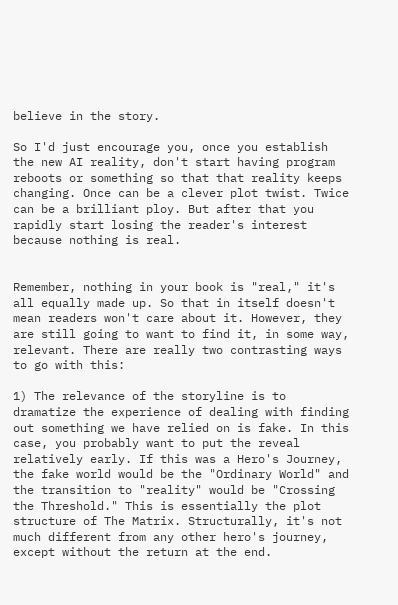believe in the story.

So I'd just encourage you, once you establish the new AI reality, don't start having program reboots or something so that that reality keeps changing. Once can be a clever plot twist. Twice can be a brilliant ploy. But after that you rapidly start losing the reader's interest because nothing is real.


Remember, nothing in your book is "real," it's all equally made up. So that in itself doesn't mean readers won't care about it. However, they are still going to want to find it, in some way, relevant. There are really two contrasting ways to go with this:

1) The relevance of the storyline is to dramatize the experience of dealing with finding out something we have relied on is fake. In this case, you probably want to put the reveal relatively early. If this was a Hero's Journey, the fake world would be the "Ordinary World" and the transition to "reality" would be "Crossing the Threshold." This is essentially the plot structure of The Matrix. Structurally, it's not much different from any other hero's journey, except without the return at the end.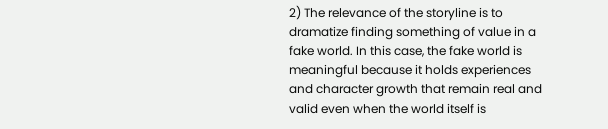2) The relevance of the storyline is to dramatize finding something of value in a fake world. In this case, the fake world is meaningful because it holds experiences and character growth that remain real and valid even when the world itself is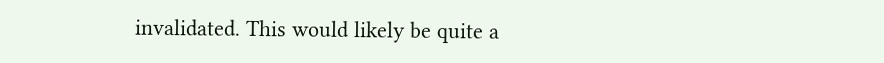invalidated. This would likely be quite a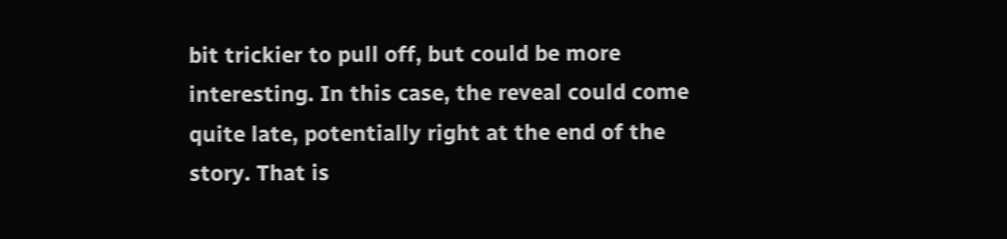bit trickier to pull off, but could be more interesting. In this case, the reveal could come quite late, potentially right at the end of the story. That is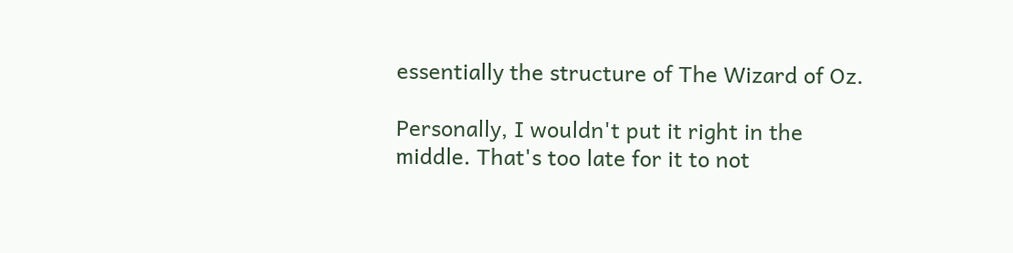essentially the structure of The Wizard of Oz.

Personally, I wouldn't put it right in the middle. That's too late for it to not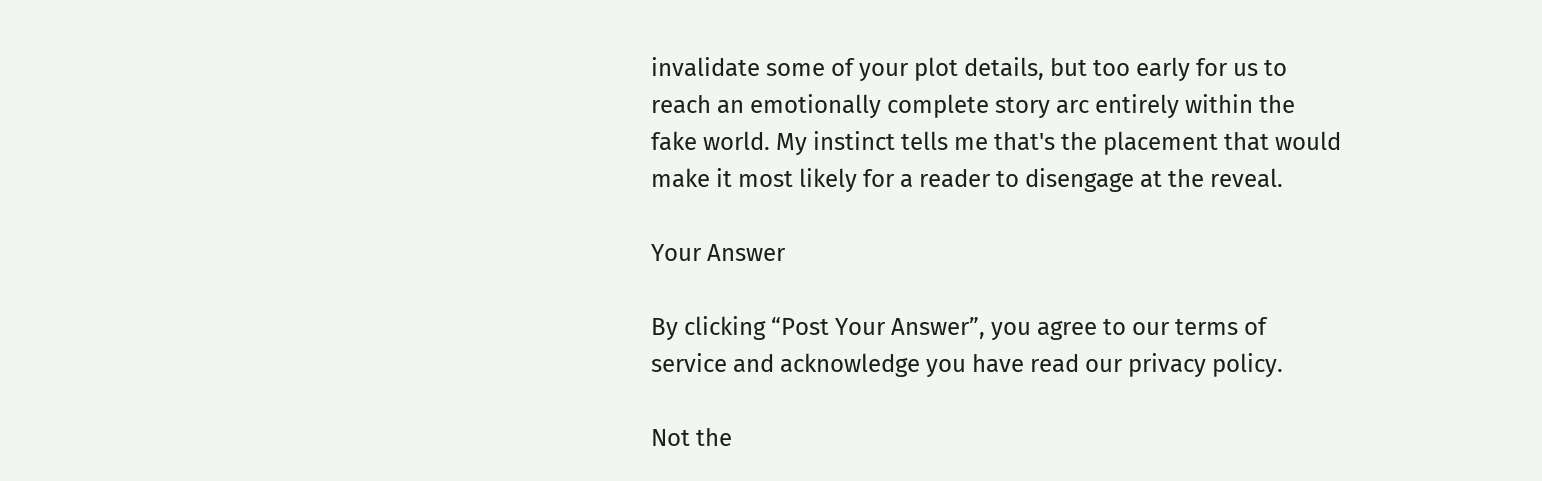invalidate some of your plot details, but too early for us to reach an emotionally complete story arc entirely within the fake world. My instinct tells me that's the placement that would make it most likely for a reader to disengage at the reveal.

Your Answer

By clicking “Post Your Answer”, you agree to our terms of service and acknowledge you have read our privacy policy.

Not the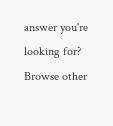answer you're looking for? Browse other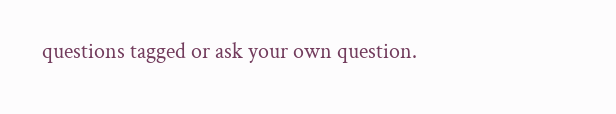questions tagged or ask your own question.